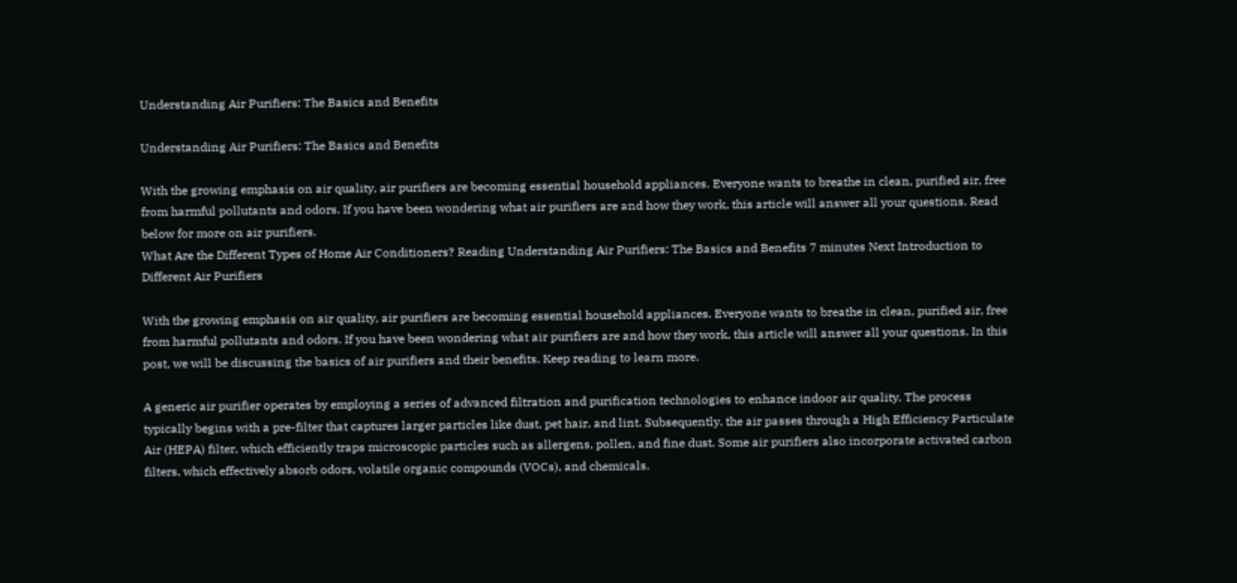Understanding Air Purifiers: The Basics and Benefits

Understanding Air Purifiers: The Basics and Benefits

With the growing emphasis on air quality, air purifiers are becoming essential household appliances. Everyone wants to breathe in clean, purified air, free from harmful pollutants and odors. If you have been wondering what air purifiers are and how they work, this article will answer all your questions. Read below for more on air purifiers.
What Are the Different Types of Home Air Conditioners? Reading Understanding Air Purifiers: The Basics and Benefits 7 minutes Next Introduction to Different Air Purifiers

With the growing emphasis on air quality, air purifiers are becoming essential household appliances. Everyone wants to breathe in clean, purified air, free from harmful pollutants and odors. If you have been wondering what air purifiers are and how they work, this article will answer all your questions. In this post, we will be discussing the basics of air purifiers and their benefits. Keep reading to learn more.

A generic air purifier operates by employing a series of advanced filtration and purification technologies to enhance indoor air quality. The process typically begins with a pre-filter that captures larger particles like dust, pet hair, and lint. Subsequently, the air passes through a High Efficiency Particulate Air (HEPA) filter, which efficiently traps microscopic particles such as allergens, pollen, and fine dust. Some air purifiers also incorporate activated carbon filters, which effectively absorb odors, volatile organic compounds (VOCs), and chemicals.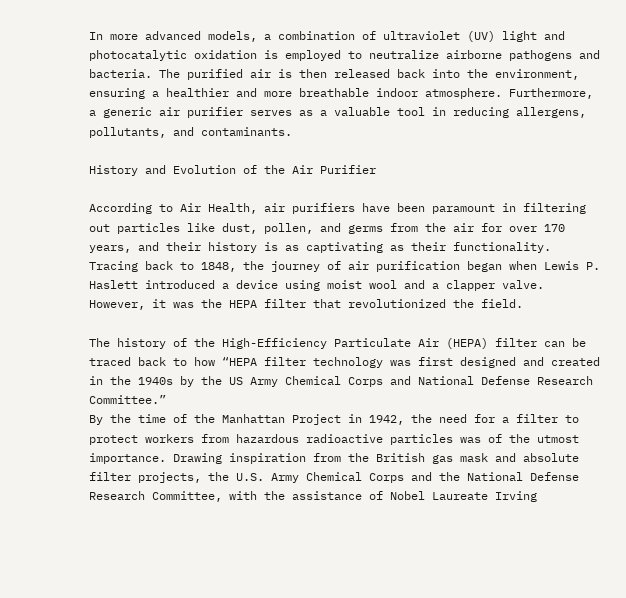In more advanced models, a combination of ultraviolet (UV) light and photocatalytic oxidation is employed to neutralize airborne pathogens and bacteria. The purified air is then released back into the environment, ensuring a healthier and more breathable indoor atmosphere. Furthermore, a generic air purifier serves as a valuable tool in reducing allergens, pollutants, and contaminants.

History and Evolution of the Air Purifier

According to Air Health, air purifiers have been paramount in filtering out particles like dust, pollen, and germs from the air for over 170 years, and their history is as captivating as their functionality. Tracing back to 1848, the journey of air purification began when Lewis P. Haslett introduced a device using moist wool and a clapper valve. However, it was the HEPA filter that revolutionized the field.

The history of the High-Efficiency Particulate Air (HEPA) filter can be traced back to how “HEPA filter technology was first designed and created in the 1940s by the US Army Chemical Corps and National Defense Research Committee.”
By the time of the Manhattan Project in 1942, the need for a filter to protect workers from hazardous radioactive particles was of the utmost importance. Drawing inspiration from the British gas mask and absolute filter projects, the U.S. Army Chemical Corps and the National Defense Research Committee, with the assistance of Nobel Laureate Irving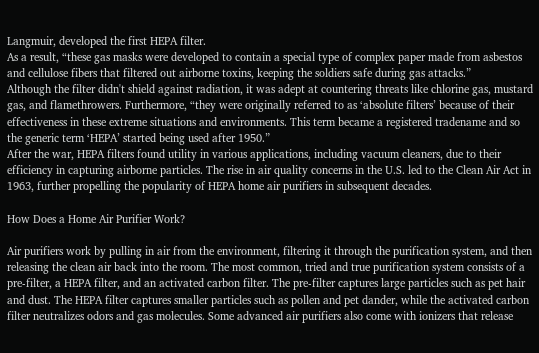Langmuir, developed the first HEPA filter.
As a result, “these gas masks were developed to contain a special type of complex paper made from asbestos and cellulose fibers that filtered out airborne toxins, keeping the soldiers safe during gas attacks.”
Although the filter didn't shield against radiation, it was adept at countering threats like chlorine gas, mustard gas, and flamethrowers. Furthermore, “they were originally referred to as ‘absolute filters’ because of their effectiveness in these extreme situations and environments. This term became a registered tradename and so the generic term ‘HEPA’ started being used after 1950.”
After the war, HEPA filters found utility in various applications, including vacuum cleaners, due to their efficiency in capturing airborne particles. The rise in air quality concerns in the U.S. led to the Clean Air Act in 1963, further propelling the popularity of HEPA home air purifiers in subsequent decades.

How Does a Home Air Purifier Work?

Air purifiers work by pulling in air from the environment, filtering it through the purification system, and then releasing the clean air back into the room. The most common, tried and true purification system consists of a pre-filter, a HEPA filter, and an activated carbon filter. The pre-filter captures large particles such as pet hair and dust. The HEPA filter captures smaller particles such as pollen and pet dander, while the activated carbon filter neutralizes odors and gas molecules. Some advanced air purifiers also come with ionizers that release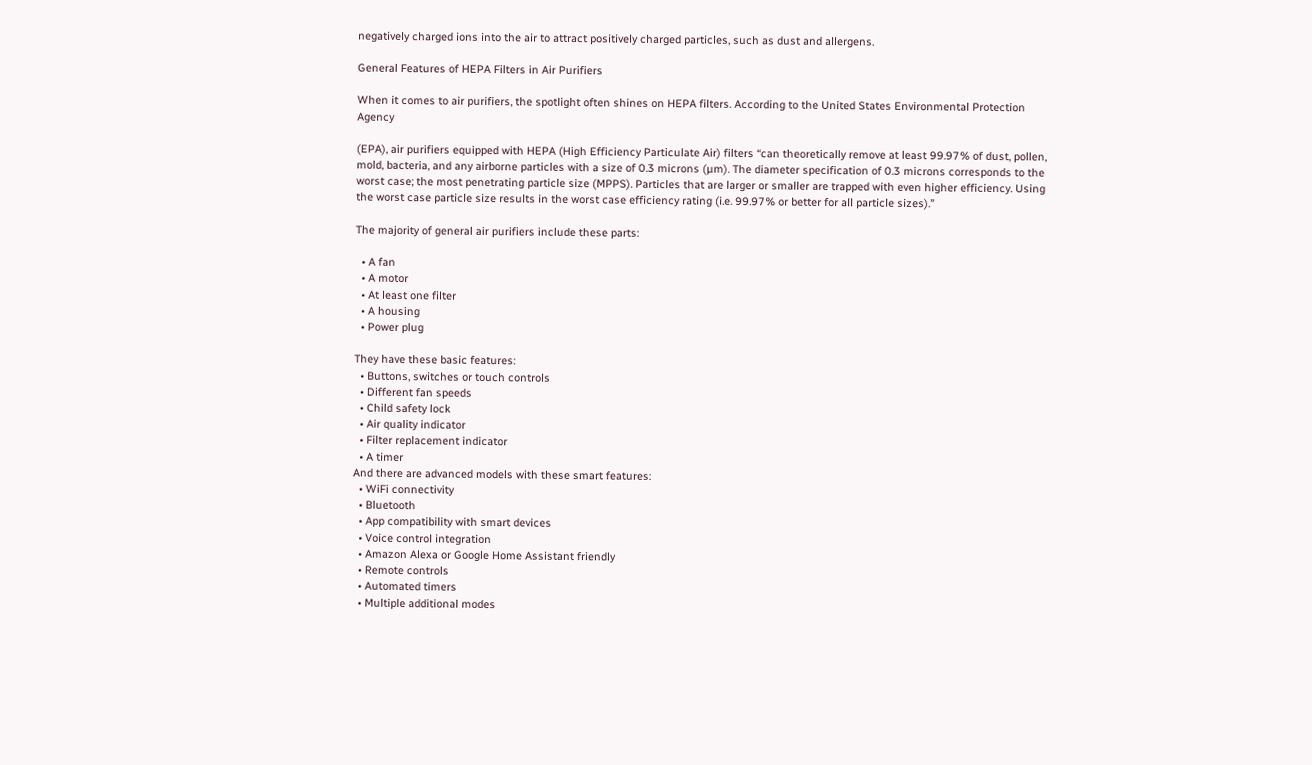negatively charged ions into the air to attract positively charged particles, such as dust and allergens.

General Features of HEPA Filters in Air Purifiers

When it comes to air purifiers, the spotlight often shines on HEPA filters. According to the United States Environmental Protection Agency

(EPA), air purifiers equipped with HEPA (High Efficiency Particulate Air) filters “can theoretically remove at least 99.97% of dust, pollen, mold, bacteria, and any airborne particles with a size of 0.3 microns (µm). The diameter specification of 0.3 microns corresponds to the worst case; the most penetrating particle size (MPPS). Particles that are larger or smaller are trapped with even higher efficiency. Using the worst case particle size results in the worst case efficiency rating (i.e. 99.97% or better for all particle sizes).”

The majority of general air purifiers include these parts:

  • A fan
  • A motor
  • At least one filter
  • A housing
  • Power plug

They have these basic features:
  • Buttons, switches or touch controls
  • Different fan speeds
  • Child safety lock
  • Air quality indicator
  • Filter replacement indicator
  • A timer
And there are advanced models with these smart features:
  • WiFi connectivity
  • Bluetooth
  • App compatibility with smart devices
  • Voice control integration
  • Amazon Alexa or Google Home Assistant friendly
  • Remote controls
  • Automated timers
  • Multiple additional modes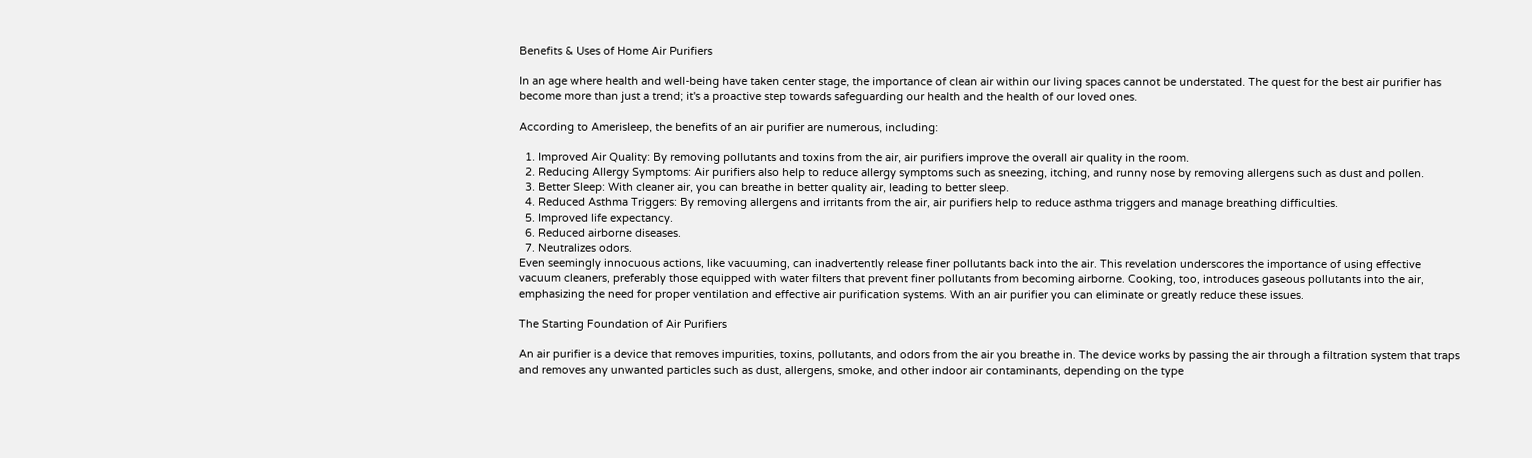Benefits & Uses of Home Air Purifiers

In an age where health and well-being have taken center stage, the importance of clean air within our living spaces cannot be understated. The quest for the best air purifier has become more than just a trend; it's a proactive step towards safeguarding our health and the health of our loved ones.

According to Amerisleep, the benefits of an air purifier are numerous, including:

  1. Improved Air Quality: By removing pollutants and toxins from the air, air purifiers improve the overall air quality in the room.
  2. Reducing Allergy Symptoms: Air purifiers also help to reduce allergy symptoms such as sneezing, itching, and runny nose by removing allergens such as dust and pollen.
  3. Better Sleep: With cleaner air, you can breathe in better quality air, leading to better sleep.
  4. Reduced Asthma Triggers: By removing allergens and irritants from the air, air purifiers help to reduce asthma triggers and manage breathing difficulties.
  5. Improved life expectancy.
  6. Reduced airborne diseases.
  7. Neutralizes odors.
Even seemingly innocuous actions, like vacuuming, can inadvertently release finer pollutants back into the air. This revelation underscores the importance of using effective vacuum cleaners, preferably those equipped with water filters that prevent finer pollutants from becoming airborne. Cooking, too, introduces gaseous pollutants into the air, emphasizing the need for proper ventilation and effective air purification systems. With an air purifier you can eliminate or greatly reduce these issues.

The Starting Foundation of Air Purifiers

An air purifier is a device that removes impurities, toxins, pollutants, and odors from the air you breathe in. The device works by passing the air through a filtration system that traps and removes any unwanted particles such as dust, allergens, smoke, and other indoor air contaminants, depending on the type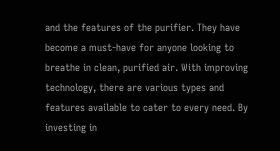and the features of the purifier. They have become a must-have for anyone looking to breathe in clean, purified air. With improving technology, there are various types and features available to cater to every need. By investing in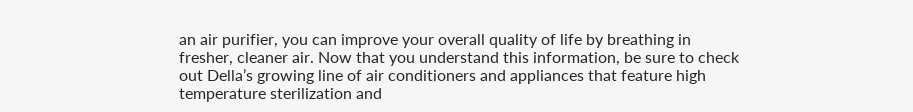an air purifier, you can improve your overall quality of life by breathing in fresher, cleaner air. Now that you understand this information, be sure to check out Della’s growing line of air conditioners and appliances that feature high temperature sterilization and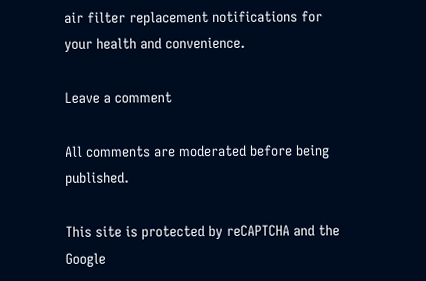air filter replacement notifications for your health and convenience.

Leave a comment

All comments are moderated before being published.

This site is protected by reCAPTCHA and the Google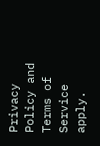Privacy Policy and Terms of Service apply.